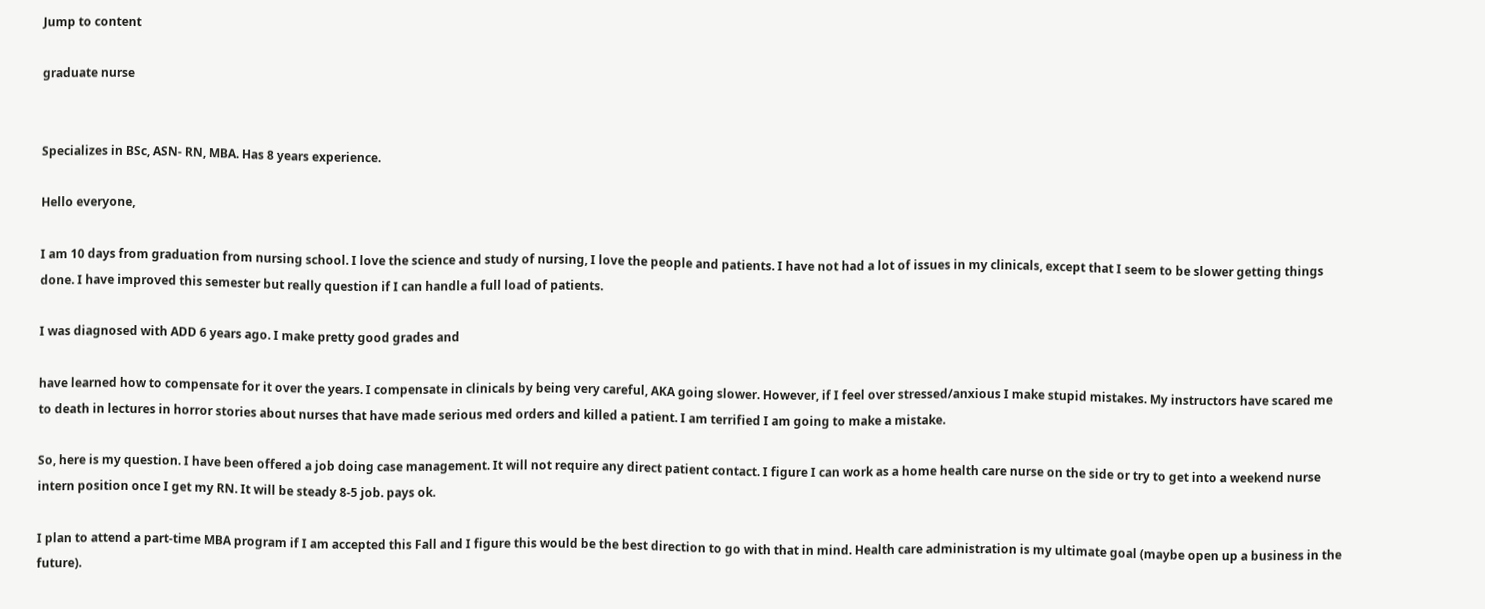Jump to content

graduate nurse


Specializes in BSc, ASN- RN, MBA. Has 8 years experience.

Hello everyone,

I am 10 days from graduation from nursing school. I love the science and study of nursing, I love the people and patients. I have not had a lot of issues in my clinicals, except that I seem to be slower getting things done. I have improved this semester but really question if I can handle a full load of patients.

I was diagnosed with ADD 6 years ago. I make pretty good grades and

have learned how to compensate for it over the years. I compensate in clinicals by being very careful, AKA going slower. However, if I feel over stressed/anxious I make stupid mistakes. My instructors have scared me to death in lectures in horror stories about nurses that have made serious med orders and killed a patient. I am terrified I am going to make a mistake.

So, here is my question. I have been offered a job doing case management. It will not require any direct patient contact. I figure I can work as a home health care nurse on the side or try to get into a weekend nurse intern position once I get my RN. It will be steady 8-5 job. pays ok.

I plan to attend a part-time MBA program if I am accepted this Fall and I figure this would be the best direction to go with that in mind. Health care administration is my ultimate goal (maybe open up a business in the future).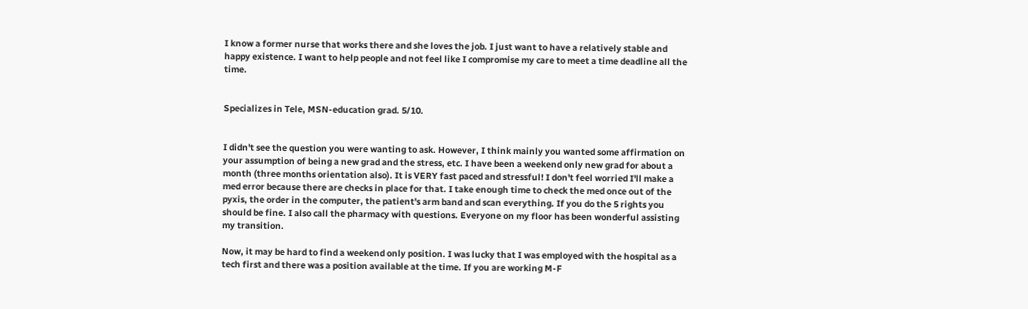I know a former nurse that works there and she loves the job. I just want to have a relatively stable and happy existence. I want to help people and not feel like I compromise my care to meet a time deadline all the time.


Specializes in Tele, MSN-education grad. 5/10.


I didn't see the question you were wanting to ask. However, I think mainly you wanted some affirmation on your assumption of being a new grad and the stress, etc. I have been a weekend only new grad for about a month (three months orientation also). It is VERY fast paced and stressful! I don't feel worried I'll make a med error because there are checks in place for that. I take enough time to check the med once out of the pyxis, the order in the computer, the patient's arm band and scan everything. If you do the 5 rights you should be fine. I also call the pharmacy with questions. Everyone on my floor has been wonderful assisting my transition.

Now, it may be hard to find a weekend only position. I was lucky that I was employed with the hospital as a tech first and there was a position available at the time. If you are working M-F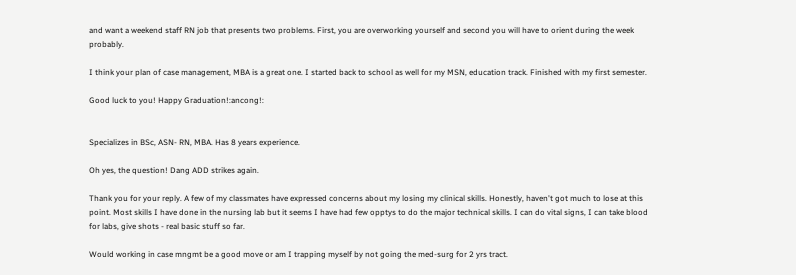and want a weekend staff RN job that presents two problems. First, you are overworking yourself and second you will have to orient during the week probably.

I think your plan of case management, MBA is a great one. I started back to school as well for my MSN, education track. Finished with my first semester.

Good luck to you! Happy Graduation!:ancong!:


Specializes in BSc, ASN- RN, MBA. Has 8 years experience.

Oh yes, the question! Dang ADD strikes again.

Thank you for your reply. A few of my classmates have expressed concerns about my losing my clinical skills. Honestly, haven't got much to lose at this point. Most skills I have done in the nursing lab but it seems I have had few opptys to do the major technical skills. I can do vital signs, I can take blood for labs, give shots - real basic stuff so far.

Would working in case mngmt be a good move or am I trapping myself by not going the med-surg for 2 yrs tract.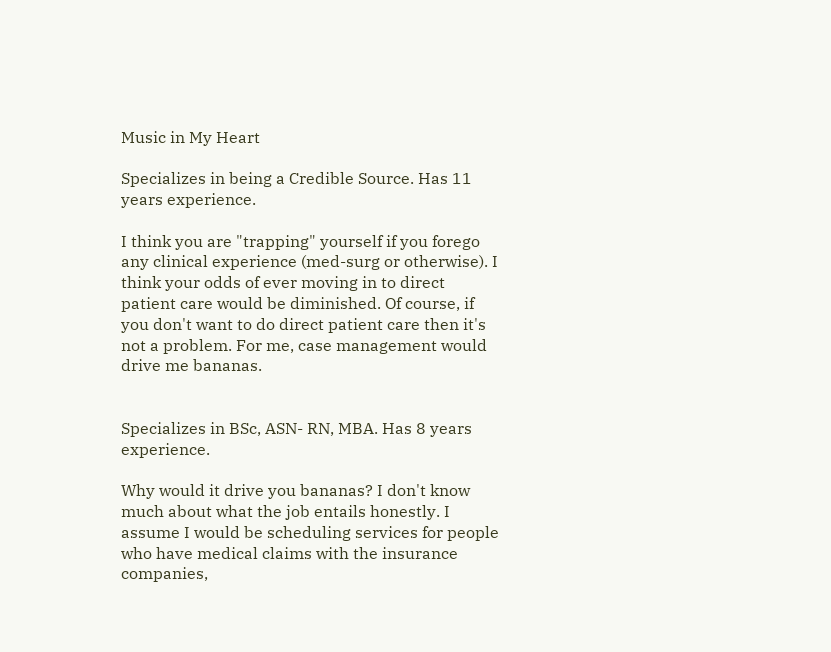Music in My Heart

Specializes in being a Credible Source. Has 11 years experience.

I think you are "trapping" yourself if you forego any clinical experience (med-surg or otherwise). I think your odds of ever moving in to direct patient care would be diminished. Of course, if you don't want to do direct patient care then it's not a problem. For me, case management would drive me bananas.


Specializes in BSc, ASN- RN, MBA. Has 8 years experience.

Why would it drive you bananas? I don't know much about what the job entails honestly. I assume I would be scheduling services for people who have medical claims with the insurance companies,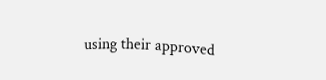using their approved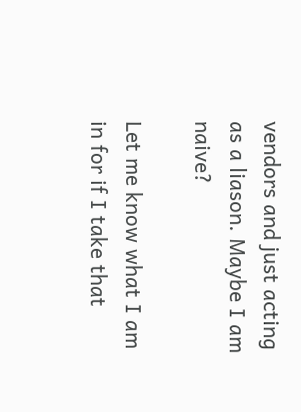vendors and just acting as a liason. Maybe I am naive?

Let me know what I am in for if I take that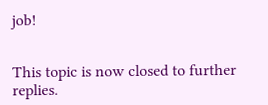job!


This topic is now closed to further replies.